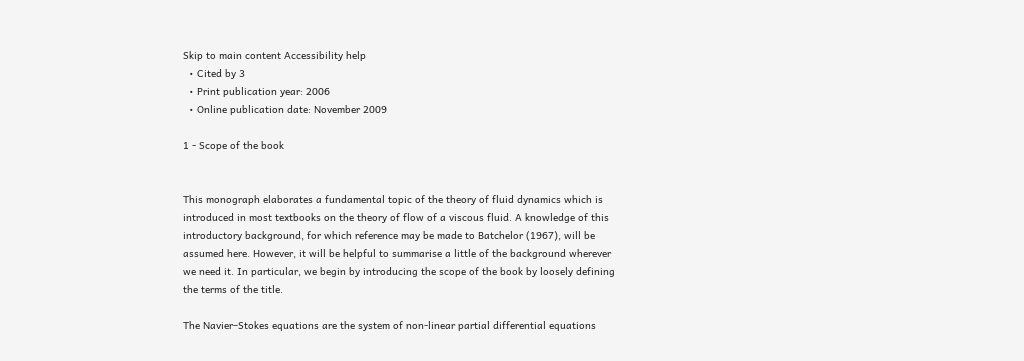Skip to main content Accessibility help
  • Cited by 3
  • Print publication year: 2006
  • Online publication date: November 2009

1 - Scope of the book


This monograph elaborates a fundamental topic of the theory of fluid dynamics which is introduced in most textbooks on the theory of flow of a viscous fluid. A knowledge of this introductory background, for which reference may be made to Batchelor (1967), will be assumed here. However, it will be helpful to summarise a little of the background wherever we need it. In particular, we begin by introducing the scope of the book by loosely defining the terms of the title.

The Navier–Stokes equations are the system of non-linear partial differential equations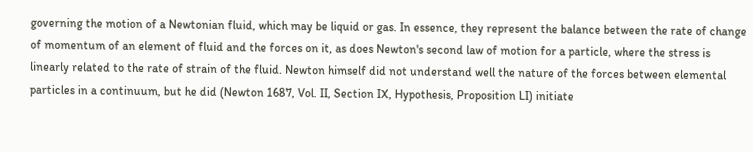governing the motion of a Newtonian fluid, which may be liquid or gas. In essence, they represent the balance between the rate of change of momentum of an element of fluid and the forces on it, as does Newton's second law of motion for a particle, where the stress is linearly related to the rate of strain of the fluid. Newton himself did not understand well the nature of the forces between elemental particles in a continuum, but he did (Newton 1687, Vol. II, Section IX, Hypothesis, Proposition LI) initiate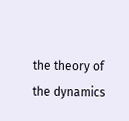the theory of the dynamics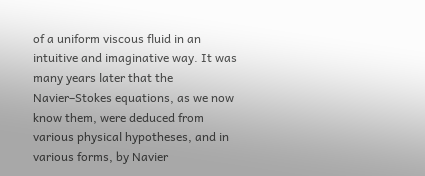of a uniform viscous fluid in an intuitive and imaginative way. It was many years later that the Navier–Stokes equations, as we now know them, were deduced from various physical hypotheses, and in various forms, by Navier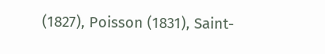(1827), Poisson (1831), Saint-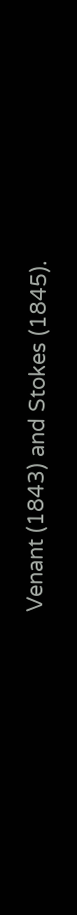Venant (1843) and Stokes (1845).